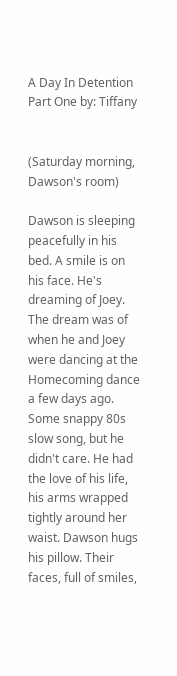A Day In Detention Part One by: Tiffany


(Saturday morning, Dawson's room)

Dawson is sleeping peacefully in his bed. A smile is on his face. He's dreaming of Joey. The dream was of when he and Joey were dancing at the Homecoming dance a few days ago. Some snappy 80s slow song, but he didn't care. He had the love of his life, his arms wrapped tightly around her waist. Dawson hugs his pillow. Their faces, full of smiles,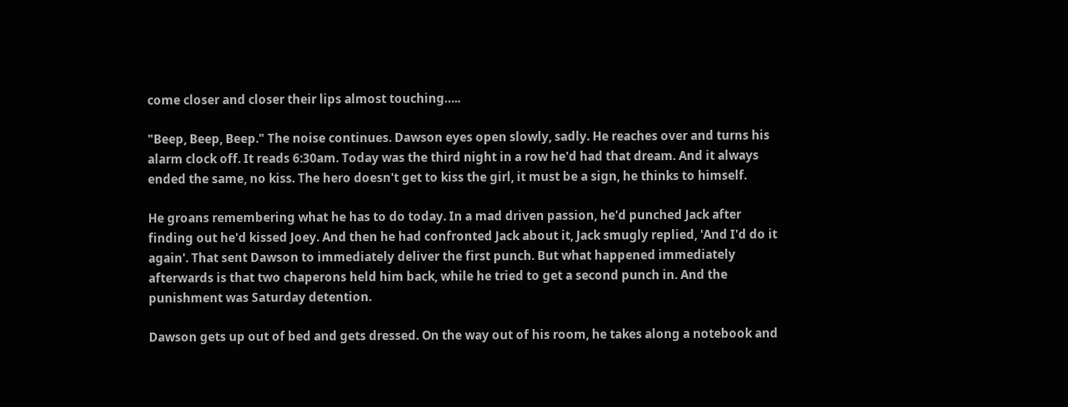come closer and closer their lips almost touching…..

"Beep, Beep, Beep." The noise continues. Dawson eyes open slowly, sadly. He reaches over and turns his alarm clock off. It reads 6:30am. Today was the third night in a row he'd had that dream. And it always ended the same, no kiss. The hero doesn't get to kiss the girl, it must be a sign, he thinks to himself.

He groans remembering what he has to do today. In a mad driven passion, he'd punched Jack after finding out he'd kissed Joey. And then he had confronted Jack about it, Jack smugly replied, 'And I'd do it again'. That sent Dawson to immediately deliver the first punch. But what happened immediately afterwards is that two chaperons held him back, while he tried to get a second punch in. And the punishment was Saturday detention.

Dawson gets up out of bed and gets dressed. On the way out of his room, he takes along a notebook and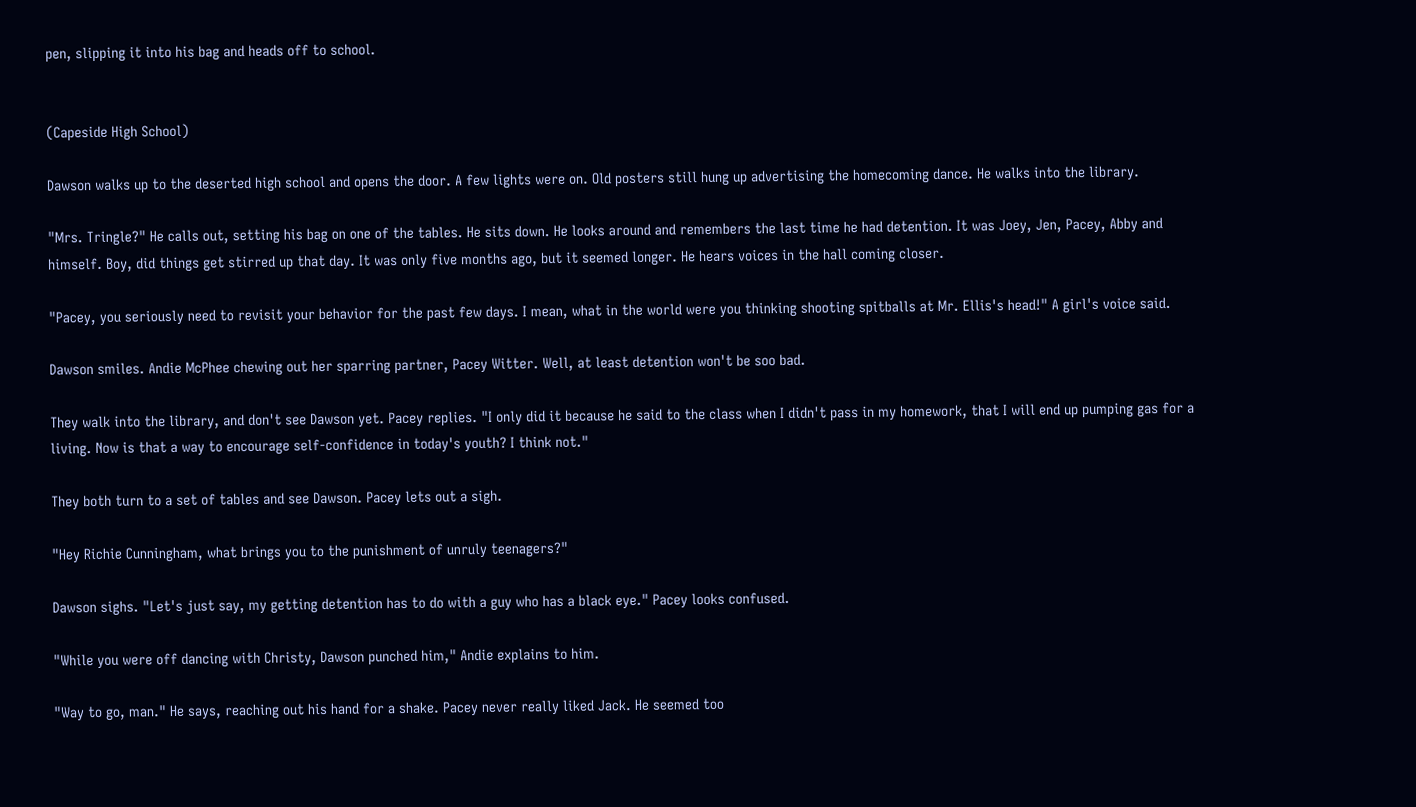pen, slipping it into his bag and heads off to school.


(Capeside High School)

Dawson walks up to the deserted high school and opens the door. A few lights were on. Old posters still hung up advertising the homecoming dance. He walks into the library.

"Mrs. Tringle?" He calls out, setting his bag on one of the tables. He sits down. He looks around and remembers the last time he had detention. It was Joey, Jen, Pacey, Abby and himself. Boy, did things get stirred up that day. It was only five months ago, but it seemed longer. He hears voices in the hall coming closer.

"Pacey, you seriously need to revisit your behavior for the past few days. I mean, what in the world were you thinking shooting spitballs at Mr. Ellis's head!" A girl's voice said.

Dawson smiles. Andie McPhee chewing out her sparring partner, Pacey Witter. Well, at least detention won't be soo bad.

They walk into the library, and don't see Dawson yet. Pacey replies. "I only did it because he said to the class when I didn't pass in my homework, that I will end up pumping gas for a living. Now is that a way to encourage self-confidence in today's youth? I think not."

They both turn to a set of tables and see Dawson. Pacey lets out a sigh.

"Hey Richie Cunningham, what brings you to the punishment of unruly teenagers?"

Dawson sighs. "Let's just say, my getting detention has to do with a guy who has a black eye." Pacey looks confused.

"While you were off dancing with Christy, Dawson punched him," Andie explains to him.

"Way to go, man." He says, reaching out his hand for a shake. Pacey never really liked Jack. He seemed too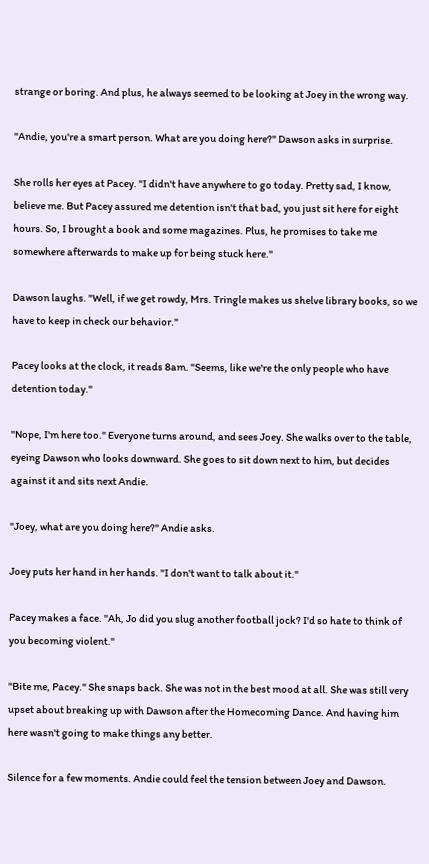strange or boring. And plus, he always seemed to be looking at Joey in the wrong way.

"Andie, you're a smart person. What are you doing here?" Dawson asks in surprise.

She rolls her eyes at Pacey. "I didn't have anywhere to go today. Pretty sad, I know, believe me. But Pacey assured me detention isn't that bad, you just sit here for eight hours. So, I brought a book and some magazines. Plus, he promises to take me somewhere afterwards to make up for being stuck here."

Dawson laughs. "Well, if we get rowdy, Mrs. Tringle makes us shelve library books, so we have to keep in check our behavior."

Pacey looks at the clock, it reads 8am. "Seems, like we're the only people who have detention today."

"Nope, I'm here too." Everyone turns around, and sees Joey. She walks over to the table, eyeing Dawson who looks downward. She goes to sit down next to him, but decides against it and sits next Andie.

"Joey, what are you doing here?" Andie asks.

Joey puts her hand in her hands. "I don't want to talk about it."

Pacey makes a face. "Ah, Jo did you slug another football jock? I'd so hate to think of you becoming violent."

"Bite me, Pacey." She snaps back. She was not in the best mood at all. She was still very upset about breaking up with Dawson after the Homecoming Dance. And having him here wasn't going to make things any better.

Silence for a few moments. Andie could feel the tension between Joey and Dawson.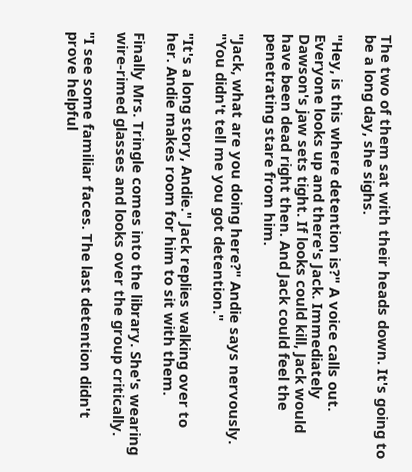The two of them sat with their heads down. It's going to be a long day, she sighs.

"Hey, is this where detention is?" A voice calls out. Everyone looks up and there's Jack. Immediately Dawson's jaw sets tight. If looks could kill, Jack would have been dead right then. And Jack could feel the penetrating stare from him.

"Jack, what are you doing here?" Andie says nervously. "You didn't tell me you got detention."

"It's a long story, Andie." Jack replies walking over to her. Andie makes room for him to sit with them.

Finally Mrs. Tringle comes into the library. She's wearing wire-rimed glasses and looks over the group critically.

"I see some familiar faces. The last detention didn't prove helpful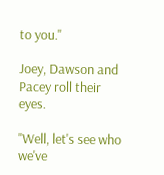to you."

Joey, Dawson and Pacey roll their eyes.

"Well, let's see who we've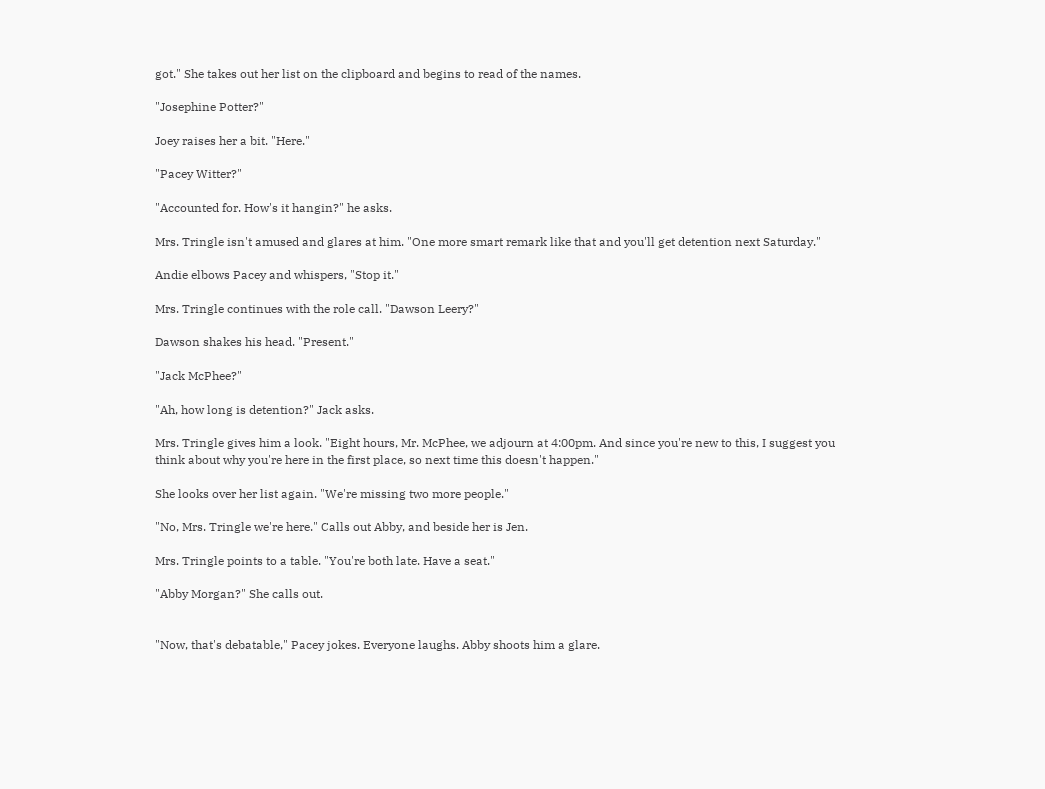got." She takes out her list on the clipboard and begins to read of the names.

"Josephine Potter?"

Joey raises her a bit. "Here."

"Pacey Witter?"

"Accounted for. How's it hangin?" he asks.

Mrs. Tringle isn't amused and glares at him. "One more smart remark like that and you'll get detention next Saturday."

Andie elbows Pacey and whispers, "Stop it."

Mrs. Tringle continues with the role call. "Dawson Leery?"

Dawson shakes his head. "Present."

"Jack McPhee?"

"Ah, how long is detention?" Jack asks.

Mrs. Tringle gives him a look. "Eight hours, Mr. McPhee, we adjourn at 4:00pm. And since you're new to this, I suggest you think about why you're here in the first place, so next time this doesn't happen."

She looks over her list again. "We're missing two more people."

"No, Mrs. Tringle we're here." Calls out Abby, and beside her is Jen.

Mrs. Tringle points to a table. "You're both late. Have a seat."

"Abby Morgan?" She calls out.


"Now, that's debatable," Pacey jokes. Everyone laughs. Abby shoots him a glare.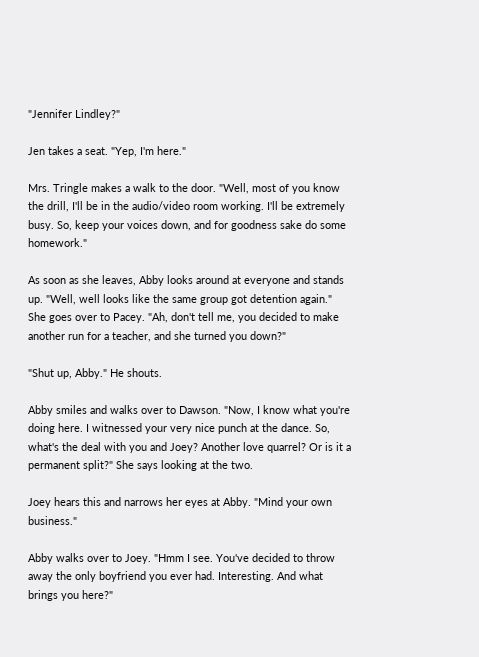"Jennifer Lindley?"

Jen takes a seat. "Yep, I'm here."

Mrs. Tringle makes a walk to the door. "Well, most of you know the drill, I'll be in the audio/video room working. I'll be extremely busy. So, keep your voices down, and for goodness sake do some homework."

As soon as she leaves, Abby looks around at everyone and stands up. "Well, well looks like the same group got detention again." She goes over to Pacey. "Ah, don't tell me, you decided to make another run for a teacher, and she turned you down?"

"Shut up, Abby." He shouts.

Abby smiles and walks over to Dawson. "Now, I know what you're doing here. I witnessed your very nice punch at the dance. So, what's the deal with you and Joey? Another love quarrel? Or is it a permanent split?" She says looking at the two.

Joey hears this and narrows her eyes at Abby. "Mind your own business."

Abby walks over to Joey. "Hmm I see. You've decided to throw away the only boyfriend you ever had. Interesting. And what brings you here?"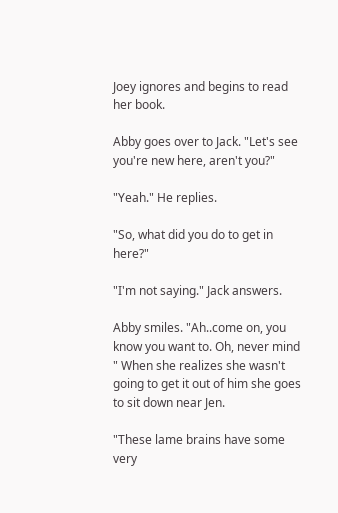Joey ignores and begins to read her book.

Abby goes over to Jack. "Let's see you're new here, aren't you?"

"Yeah." He replies.

"So, what did you do to get in here?"

"I'm not saying." Jack answers.

Abby smiles. "Ah..come on, you know you want to. Oh, never mind " When she realizes she wasn't going to get it out of him she goes to sit down near Jen.

"These lame brains have some very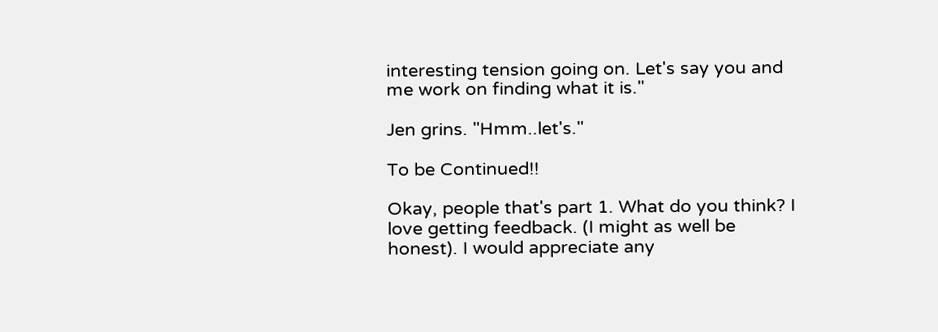interesting tension going on. Let's say you and me work on finding what it is."

Jen grins. "Hmm..let's."

To be Continued!!

Okay, people that's part 1. What do you think? I love getting feedback. (I might as well be honest). I would appreciate any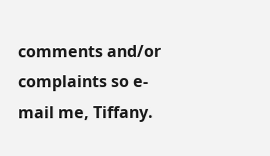comments and/or complaints so e-mail me, Tiffany.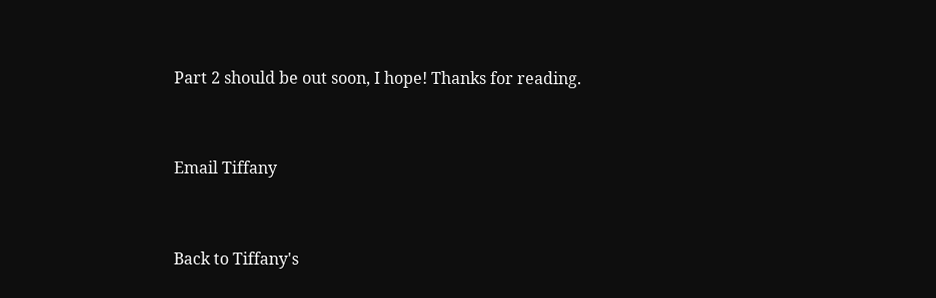Part 2 should be out soon, I hope! Thanks for reading.


Email Tiffany


Back to Tiffany's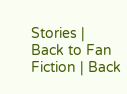Stories | Back to Fan Fiction | Back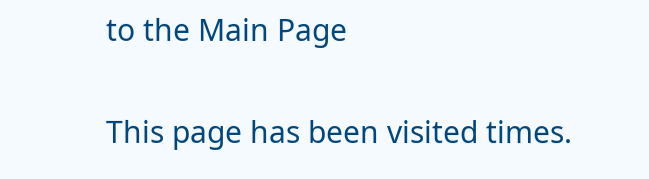to the Main Page

This page has been visited times.